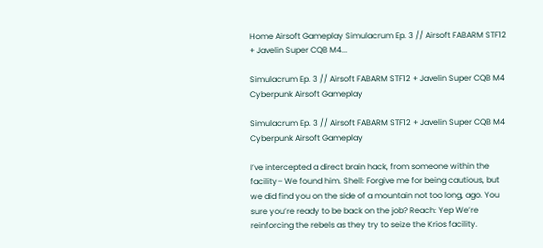Home Airsoft Gameplay Simulacrum Ep. 3 // Airsoft FABARM STF12 + Javelin Super CQB M4...

Simulacrum Ep. 3 // Airsoft FABARM STF12 + Javelin Super CQB M4 Cyberpunk Airsoft Gameplay

Simulacrum Ep. 3 // Airsoft FABARM STF12 + Javelin Super CQB M4 Cyberpunk Airsoft Gameplay

I’ve intercepted a direct brain hack, from someone within the facility– We found him. Shell: Forgive me for being cautious, but we did find you on the side of a mountain not too long, ago. You sure you’re ready to be back on the job? Reach: Yep We’re reinforcing the rebels as they try to seize the Krios facility.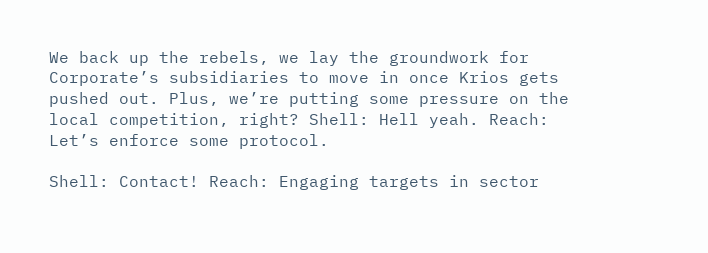We back up the rebels, we lay the groundwork for Corporate’s subsidiaries to move in once Krios gets pushed out. Plus, we’re putting some pressure on the local competition, right? Shell: Hell yeah. Reach: Let’s enforce some protocol.

Shell: Contact! Reach: Engaging targets in sector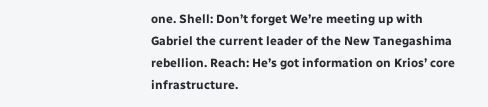one. Shell: Don’t forget We’re meeting up with Gabriel the current leader of the New Tanegashima rebellion. Reach: He’s got information on Krios’ core infrastructure.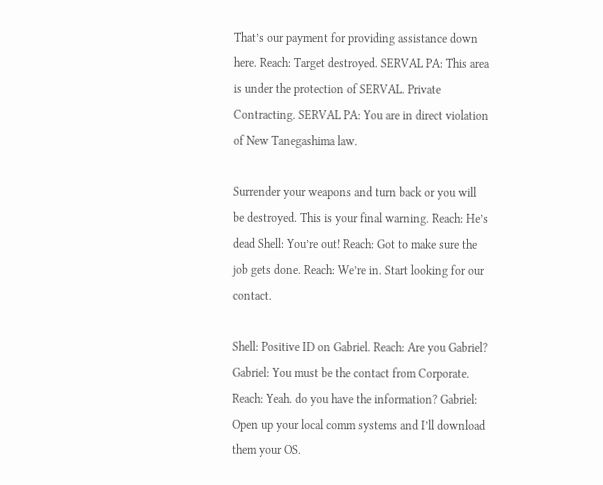That’s our payment for providing assistance down here. Reach: Target destroyed. SERVAL PA: This area is under the protection of SERVAL. Private Contracting. SERVAL PA: You are in direct violation of New Tanegashima law.

Surrender your weapons and turn back or you will be destroyed. This is your final warning. Reach: He’s dead Shell: You’re out! Reach: Got to make sure the job gets done. Reach: We’re in. Start looking for our contact.

Shell: Positive ID on Gabriel. Reach: Are you Gabriel? Gabriel: You must be the contact from Corporate. Reach: Yeah. do you have the information? Gabriel: Open up your local comm systems and I’ll download them your OS.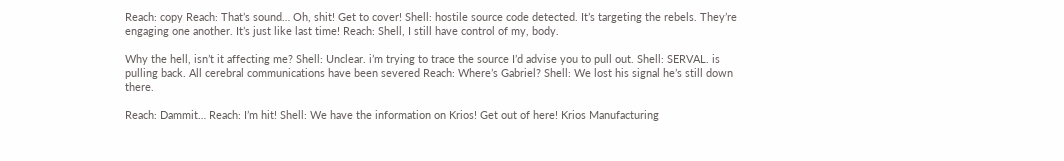Reach: copy Reach: That’s sound… Oh, shit! Get to cover! Shell: hostile source code detected. It’s targeting the rebels. They’re engaging one another. It’s just like last time! Reach: Shell, I still have control of my, body.

Why the hell, isn’t it affecting me? Shell: Unclear. i’m trying to trace the source I’d advise you to pull out. Shell: SERVAL. is pulling back. All cerebral communications have been severed Reach: Where’s Gabriel? Shell: We lost his signal he’s still down there.

Reach: Dammit… Reach: I’m hit! Shell: We have the information on Krios! Get out of here! Krios Manufacturing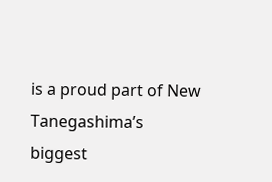is a proud part of New Tanegashima’s biggest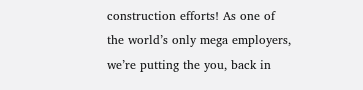construction efforts! As one of the world’s only mega employers, we’re putting the you, back in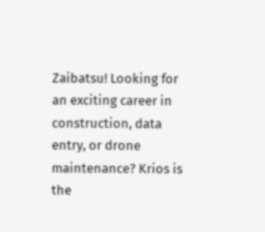Zaibatsu! Looking for an exciting career in construction, data entry, or drone maintenance? Krios is the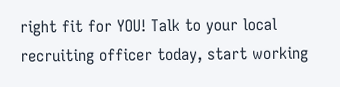right fit for YOU! Talk to your local recruiting officer today, start working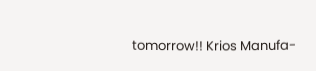tomorrow!! Krios Manufa-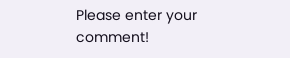Please enter your comment!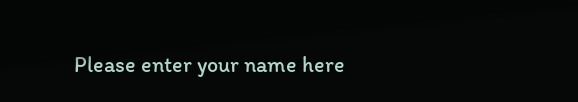Please enter your name here